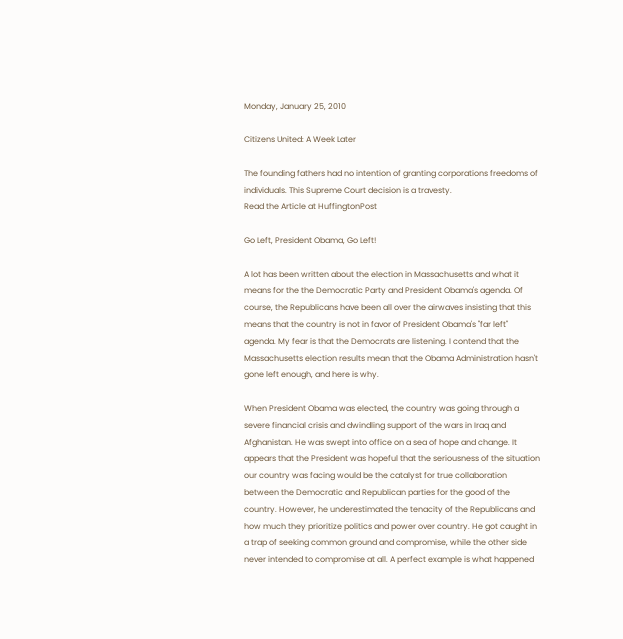Monday, January 25, 2010

Citizens United: A Week Later

The founding fathers had no intention of granting corporations freedoms of individuals. This Supreme Court decision is a travesty.
Read the Article at HuffingtonPost

Go Left, President Obama, Go Left!

A lot has been written about the election in Massachusetts and what it means for the the Democratic Party and President Obama's agenda. Of course, the Republicans have been all over the airwaves insisting that this means that the country is not in favor of President Obama's "far left" agenda. My fear is that the Democrats are listening. I contend that the Massachusetts election results mean that the Obama Administration hasn't gone left enough, and here is why.

When President Obama was elected, the country was going through a severe financial crisis and dwindling support of the wars in Iraq and Afghanistan. He was swept into office on a sea of hope and change. It appears that the President was hopeful that the seriousness of the situation our country was facing would be the catalyst for true collaboration between the Democratic and Republican parties for the good of the country. However, he underestimated the tenacity of the Republicans and how much they prioritize politics and power over country. He got caught in a trap of seeking common ground and compromise, while the other side never intended to compromise at all. A perfect example is what happened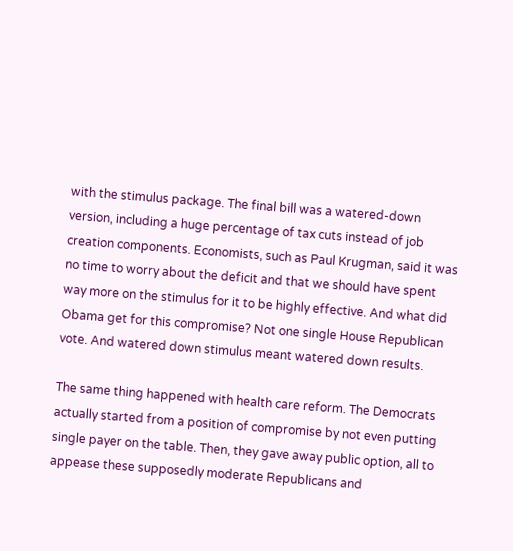with the stimulus package. The final bill was a watered-down version, including a huge percentage of tax cuts instead of job creation components. Economists, such as Paul Krugman, said it was no time to worry about the deficit and that we should have spent way more on the stimulus for it to be highly effective. And what did Obama get for this compromise? Not one single House Republican vote. And watered down stimulus meant watered down results.

The same thing happened with health care reform. The Democrats actually started from a position of compromise by not even putting single payer on the table. Then, they gave away public option, all to appease these supposedly moderate Republicans and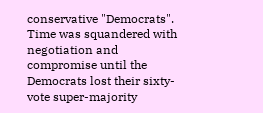conservative "Democrats". Time was squandered with negotiation and compromise until the Democrats lost their sixty-vote super-majority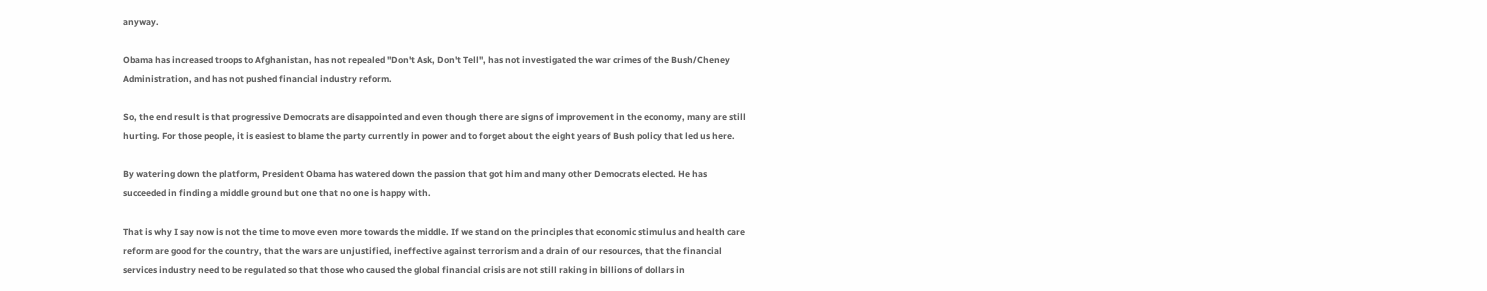anyway.

Obama has increased troops to Afghanistan, has not repealed "Don't Ask, Don't Tell", has not investigated the war crimes of the Bush/Cheney Administration, and has not pushed financial industry reform.

So, the end result is that progressive Democrats are disappointed and even though there are signs of improvement in the economy, many are still hurting. For those people, it is easiest to blame the party currently in power and to forget about the eight years of Bush policy that led us here.

By watering down the platform, President Obama has watered down the passion that got him and many other Democrats elected. He has succeeded in finding a middle ground but one that no one is happy with.

That is why I say now is not the time to move even more towards the middle. If we stand on the principles that economic stimulus and health care reform are good for the country, that the wars are unjustified, ineffective against terrorism and a drain of our resources, that the financial services industry need to be regulated so that those who caused the global financial crisis are not still raking in billions of dollars in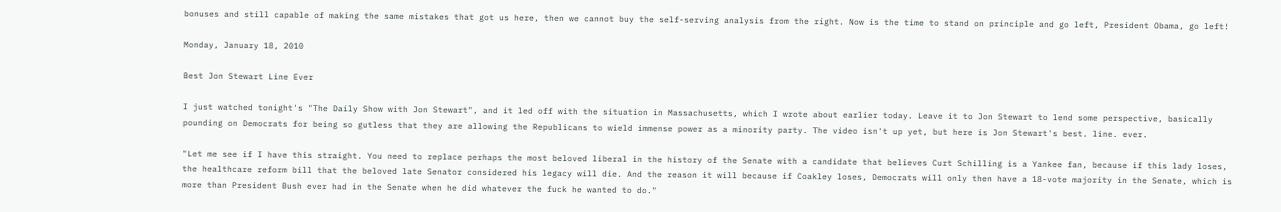bonuses and still capable of making the same mistakes that got us here, then we cannot buy the self-serving analysis from the right. Now is the time to stand on principle and go left, President Obama, go left!

Monday, January 18, 2010

Best Jon Stewart Line Ever

I just watched tonight's "The Daily Show with Jon Stewart", and it led off with the situation in Massachusetts, which I wrote about earlier today. Leave it to Jon Stewart to lend some perspective, basically pounding on Democrats for being so gutless that they are allowing the Republicans to wield immense power as a minority party. The video isn't up yet, but here is Jon Stewart's best. line. ever.

"Let me see if I have this straight. You need to replace perhaps the most beloved liberal in the history of the Senate with a candidate that believes Curt Schilling is a Yankee fan, because if this lady loses, the healthcare reform bill that the beloved late Senator considered his legacy will die. And the reason it will because if Coakley loses, Democrats will only then have a 18-vote majority in the Senate, which is more than President Bush ever had in the Senate when he did whatever the fuck he wanted to do."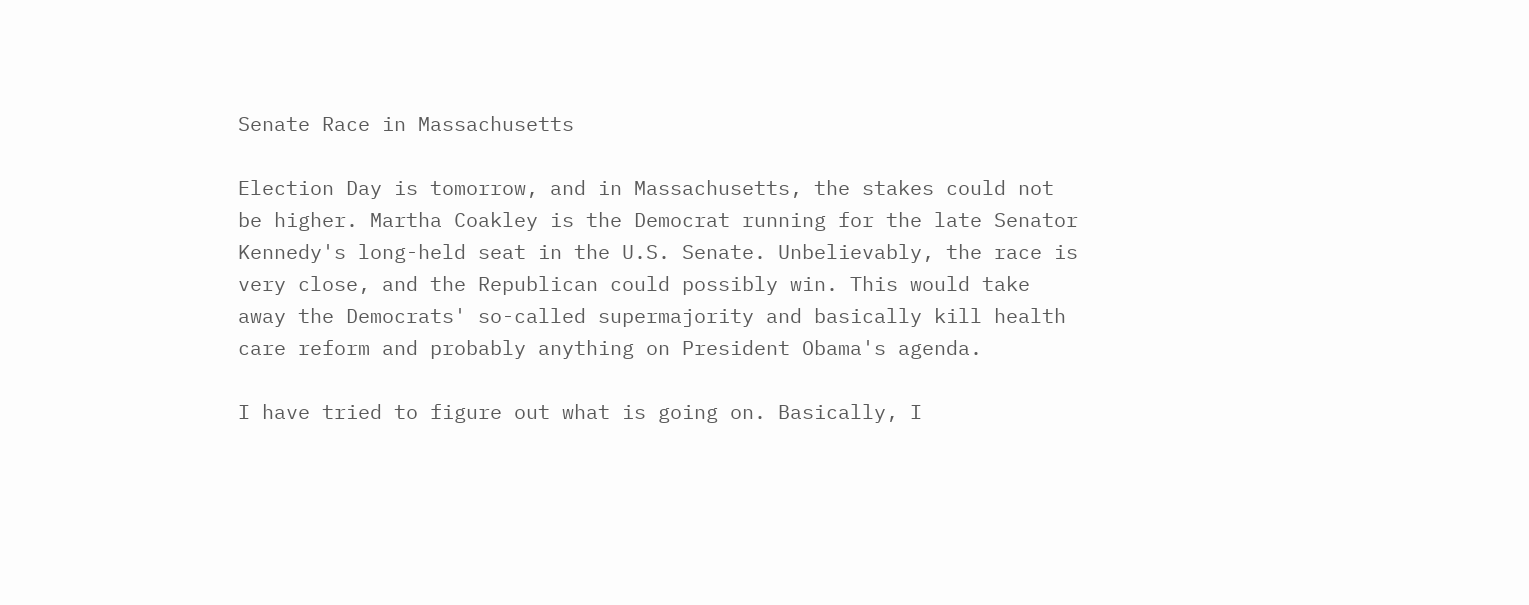Senate Race in Massachusetts

Election Day is tomorrow, and in Massachusetts, the stakes could not be higher. Martha Coakley is the Democrat running for the late Senator Kennedy's long-held seat in the U.S. Senate. Unbelievably, the race is very close, and the Republican could possibly win. This would take away the Democrats' so-called supermajority and basically kill health care reform and probably anything on President Obama's agenda.

I have tried to figure out what is going on. Basically, I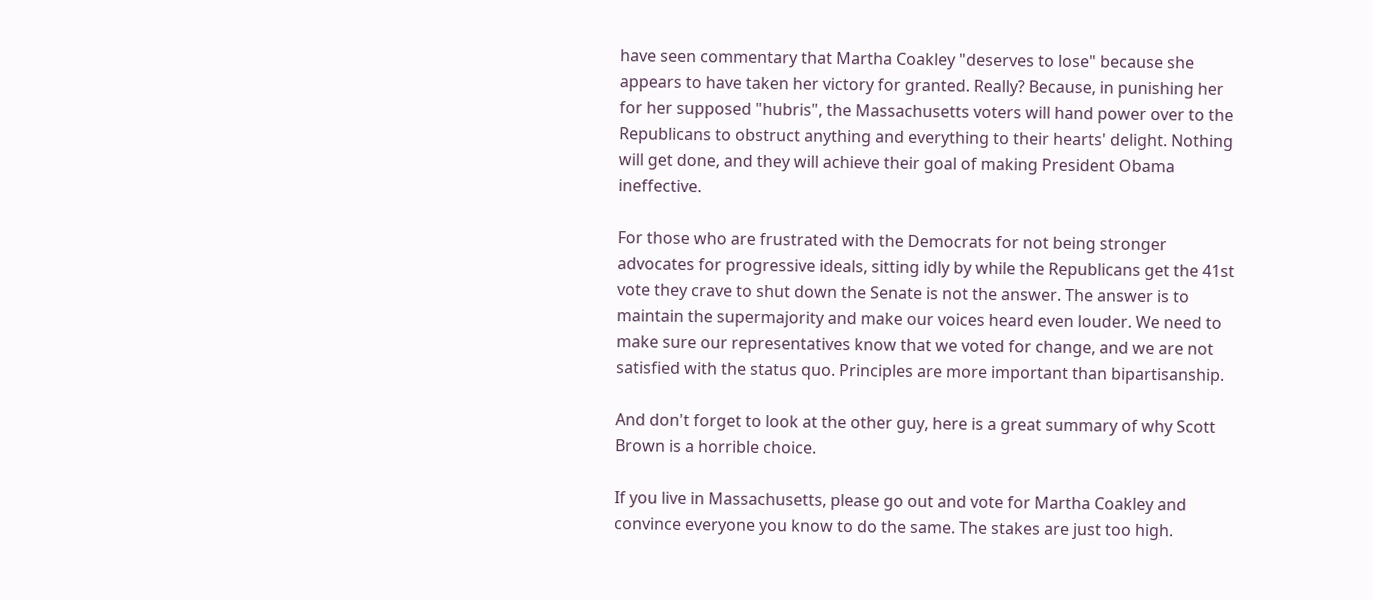have seen commentary that Martha Coakley "deserves to lose" because she appears to have taken her victory for granted. Really? Because, in punishing her for her supposed "hubris", the Massachusetts voters will hand power over to the Republicans to obstruct anything and everything to their hearts' delight. Nothing will get done, and they will achieve their goal of making President Obama ineffective.

For those who are frustrated with the Democrats for not being stronger advocates for progressive ideals, sitting idly by while the Republicans get the 41st vote they crave to shut down the Senate is not the answer. The answer is to maintain the supermajority and make our voices heard even louder. We need to make sure our representatives know that we voted for change, and we are not satisfied with the status quo. Principles are more important than bipartisanship.

And don't forget to look at the other guy, here is a great summary of why Scott Brown is a horrible choice.

If you live in Massachusetts, please go out and vote for Martha Coakley and convince everyone you know to do the same. The stakes are just too high.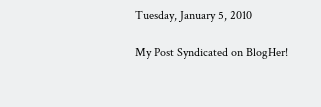Tuesday, January 5, 2010

My Post Syndicated on BlogHer!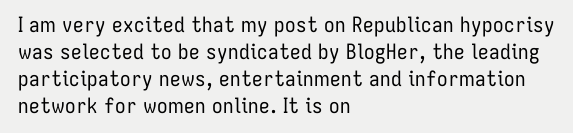I am very excited that my post on Republican hypocrisy was selected to be syndicated by BlogHer, the leading participatory news, entertainment and information network for women online. It is on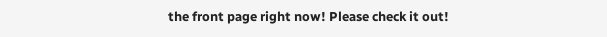the front page right now! Please check it out!